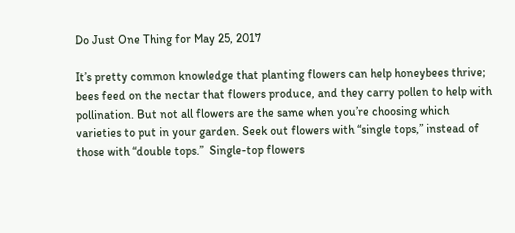Do Just One Thing for May 25, 2017

It’s pretty common knowledge that planting flowers can help honeybees thrive; bees feed on the nectar that flowers produce, and they carry pollen to help with pollination. But not all flowers are the same when you’re choosing which varieties to put in your garden. Seek out flowers with “single tops,” instead of those with “double tops.”  Single-top flowers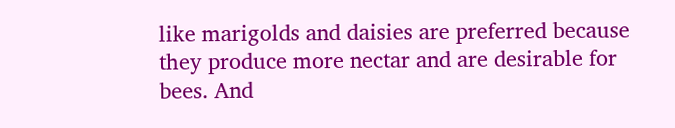like marigolds and daisies are preferred because they produce more nectar and are desirable for bees. And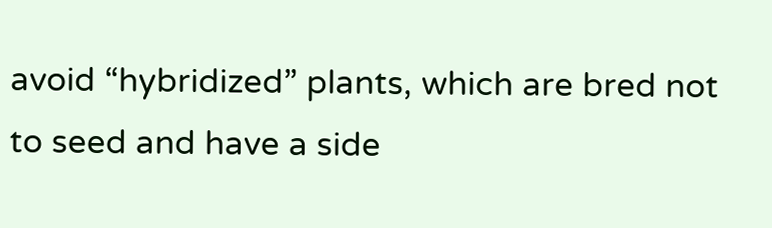avoid “hybridized” plants, which are bred not to seed and have a side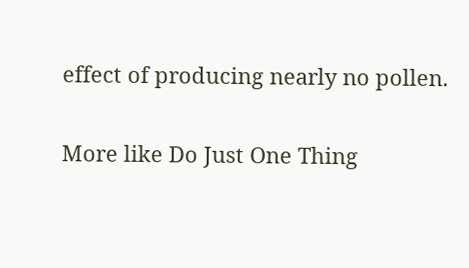effect of producing nearly no pollen.

More like Do Just One Thing